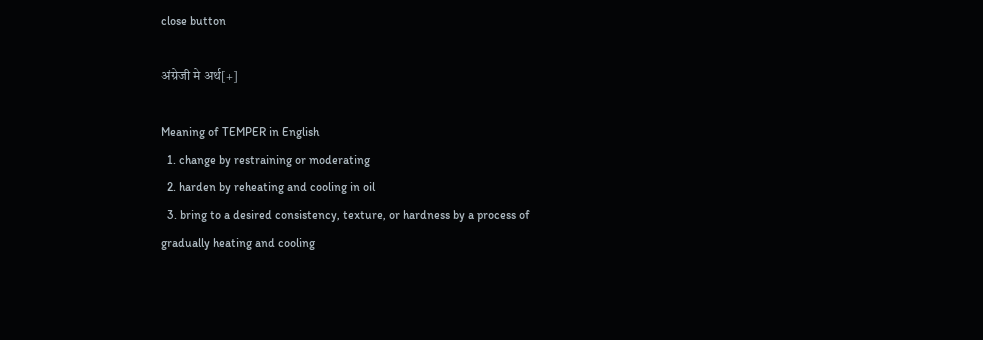close button

अंग्रेजी मे अर्थ[+]

Meaning of TEMPER in English
  1. change by restraining or moderating
  2. harden by reheating and cooling in oil
  3. bring to a desired consistency, texture, or hardness by a process of gradually heating and cooling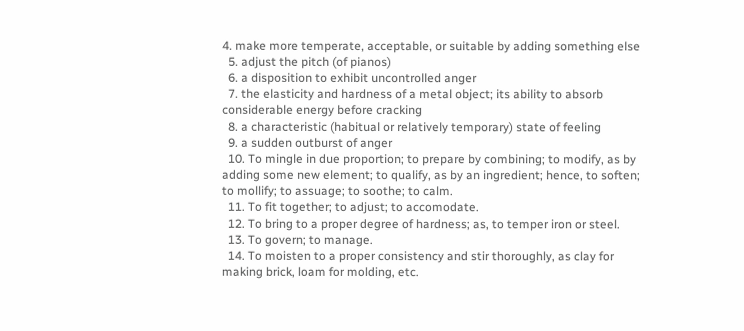4. make more temperate, acceptable, or suitable by adding something else
  5. adjust the pitch (of pianos)
  6. a disposition to exhibit uncontrolled anger
  7. the elasticity and hardness of a metal object; its ability to absorb considerable energy before cracking
  8. a characteristic (habitual or relatively temporary) state of feeling
  9. a sudden outburst of anger
  10. To mingle in due proportion; to prepare by combining; to modify, as by adding some new element; to qualify, as by an ingredient; hence, to soften; to mollify; to assuage; to soothe; to calm.
  11. To fit together; to adjust; to accomodate.
  12. To bring to a proper degree of hardness; as, to temper iron or steel.
  13. To govern; to manage.
  14. To moisten to a proper consistency and stir thoroughly, as clay for making brick, loam for molding, etc.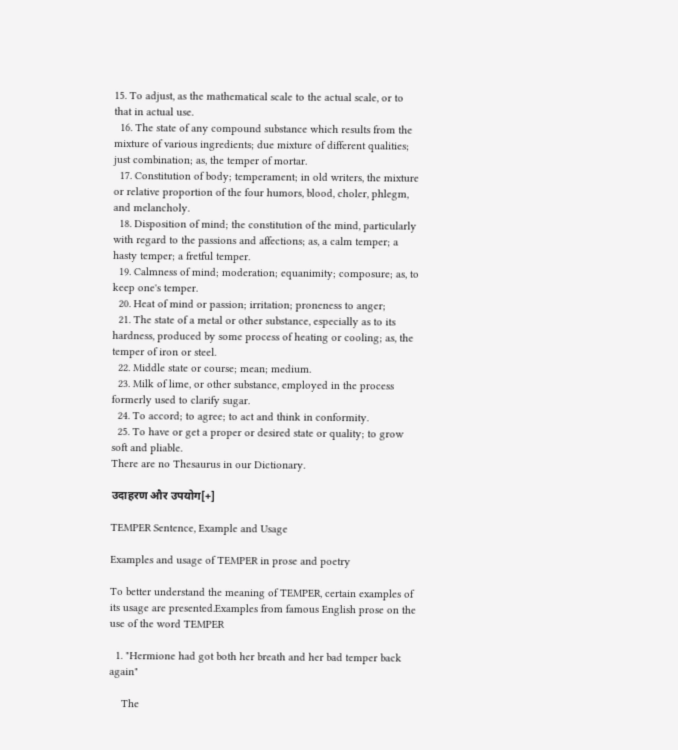15. To adjust, as the mathematical scale to the actual scale, or to that in actual use.
  16. The state of any compound substance which results from the mixture of various ingredients; due mixture of different qualities; just combination; as, the temper of mortar.
  17. Constitution of body; temperament; in old writers, the mixture or relative proportion of the four humors, blood, choler, phlegm, and melancholy.
  18. Disposition of mind; the constitution of the mind, particularly with regard to the passions and affections; as, a calm temper; a hasty temper; a fretful temper.
  19. Calmness of mind; moderation; equanimity; composure; as, to keep one's temper.
  20. Heat of mind or passion; irritation; proneness to anger;
  21. The state of a metal or other substance, especially as to its hardness, produced by some process of heating or cooling; as, the temper of iron or steel.
  22. Middle state or course; mean; medium.
  23. Milk of lime, or other substance, employed in the process formerly used to clarify sugar.
  24. To accord; to agree; to act and think in conformity.
  25. To have or get a proper or desired state or quality; to grow soft and pliable.
There are no Thesaurus in our Dictionary.

उदाहरण और उपयोग[+]

TEMPER Sentence, Example and Usage

Examples and usage of TEMPER in prose and poetry

To better understand the meaning of TEMPER, certain examples of its usage are presented.Examples from famous English prose on the use of the word TEMPER

  1. "Hermione had got both her breath and her bad temper back again"

    The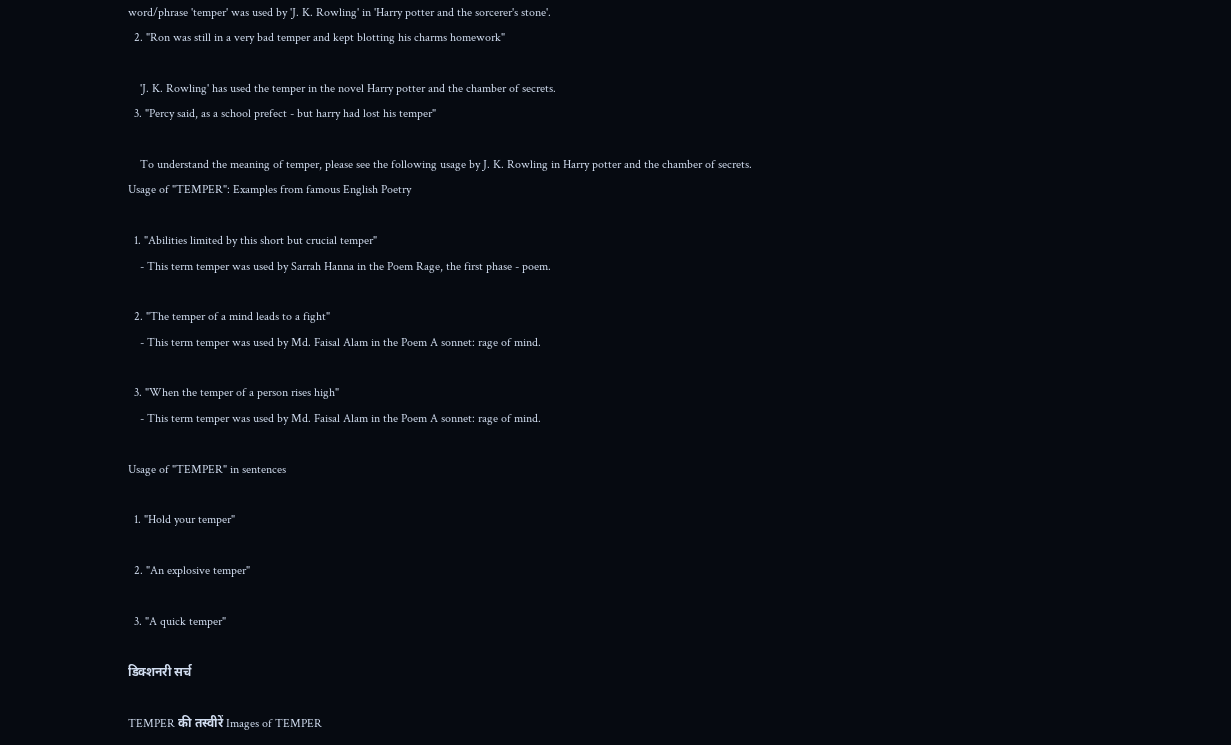word/phrase 'temper' was used by 'J. K. Rowling' in 'Harry potter and the sorcerer's stone'.
  2. "Ron was still in a very bad temper and kept blotting his charms homework"

    'J. K. Rowling' has used the temper in the novel Harry potter and the chamber of secrets.
  3. "Percy said, as a school prefect - but harry had lost his temper"

    To understand the meaning of temper, please see the following usage by J. K. Rowling in Harry potter and the chamber of secrets.
Usage of "TEMPER": Examples from famous English Poetry

  1. "Abilities limited by this short but crucial temper"
    - This term temper was used by Sarrah Hanna in the Poem Rage, the first phase - poem.

  2. "The temper of a mind leads to a fight"
    - This term temper was used by Md. Faisal Alam in the Poem A sonnet: rage of mind.

  3. "When the temper of a person rises high"
    - This term temper was used by Md. Faisal Alam in the Poem A sonnet: rage of mind.

Usage of "TEMPER" in sentences

  1. "Hold your temper"

  2. "An explosive temper"

  3. "A quick temper"

डिक्शनरी सर्च

TEMPER की तस्वीरें Images of TEMPER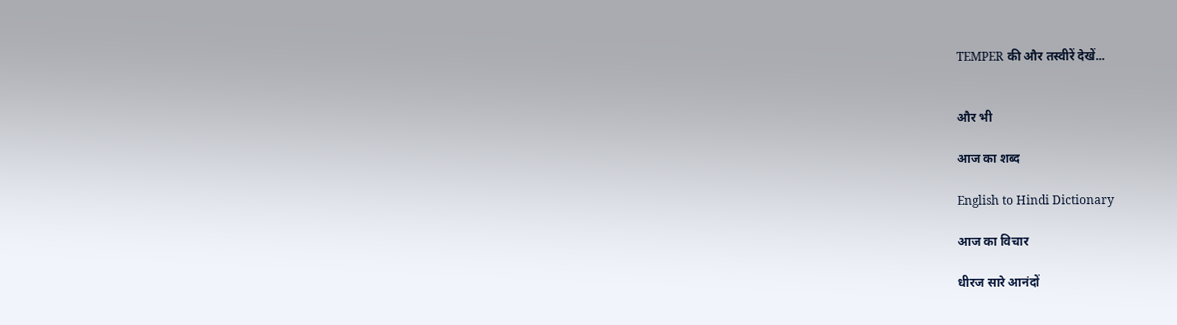TEMPER की और तस्वीरें देखें...


और भी

आज का शब्द

English to Hindi Dictionary

आज का विचार

धीरज सारे आनंदों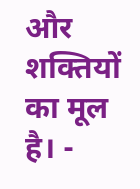और शक्तियों का मूल है। -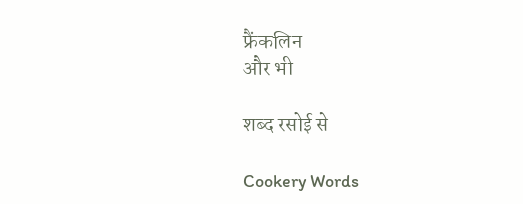फ्रैंकलिन
और भी

शब्द रसोई से

Cookery Words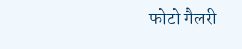फोटो गैलरी